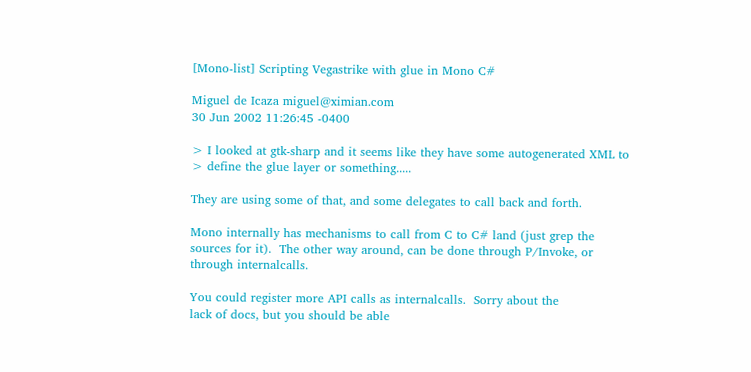[Mono-list] Scripting Vegastrike with glue in Mono C#

Miguel de Icaza miguel@ximian.com
30 Jun 2002 11:26:45 -0400

> I looked at gtk-sharp and it seems like they have some autogenerated XML to
> define the glue layer or something.....

They are using some of that, and some delegates to call back and forth.

Mono internally has mechanisms to call from C to C# land (just grep the
sources for it).  The other way around, can be done through P/Invoke, or
through internalcalls.

You could register more API calls as internalcalls.  Sorry about the
lack of docs, but you should be able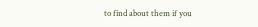to find about them if you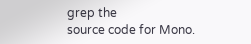grep the
source code for Mono.